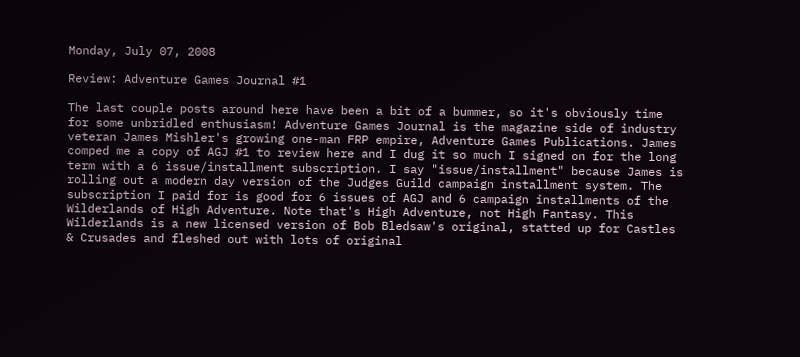Monday, July 07, 2008

Review: Adventure Games Journal #1

The last couple posts around here have been a bit of a bummer, so it's obviously time for some unbridled enthusiasm! Adventure Games Journal is the magazine side of industry veteran James Mishler's growing one-man FRP empire, Adventure Games Publications. James comped me a copy of AGJ #1 to review here and I dug it so much I signed on for the long term with a 6 issue/installment subscription. I say "issue/installment" because James is rolling out a modern day version of the Judges Guild campaign installment system. The subscription I paid for is good for 6 issues of AGJ and 6 campaign installments of the Wilderlands of High Adventure. Note that's High Adventure, not High Fantasy. This Wilderlands is a new licensed version of Bob Bledsaw's original, statted up for Castles & Crusades and fleshed out with lots of original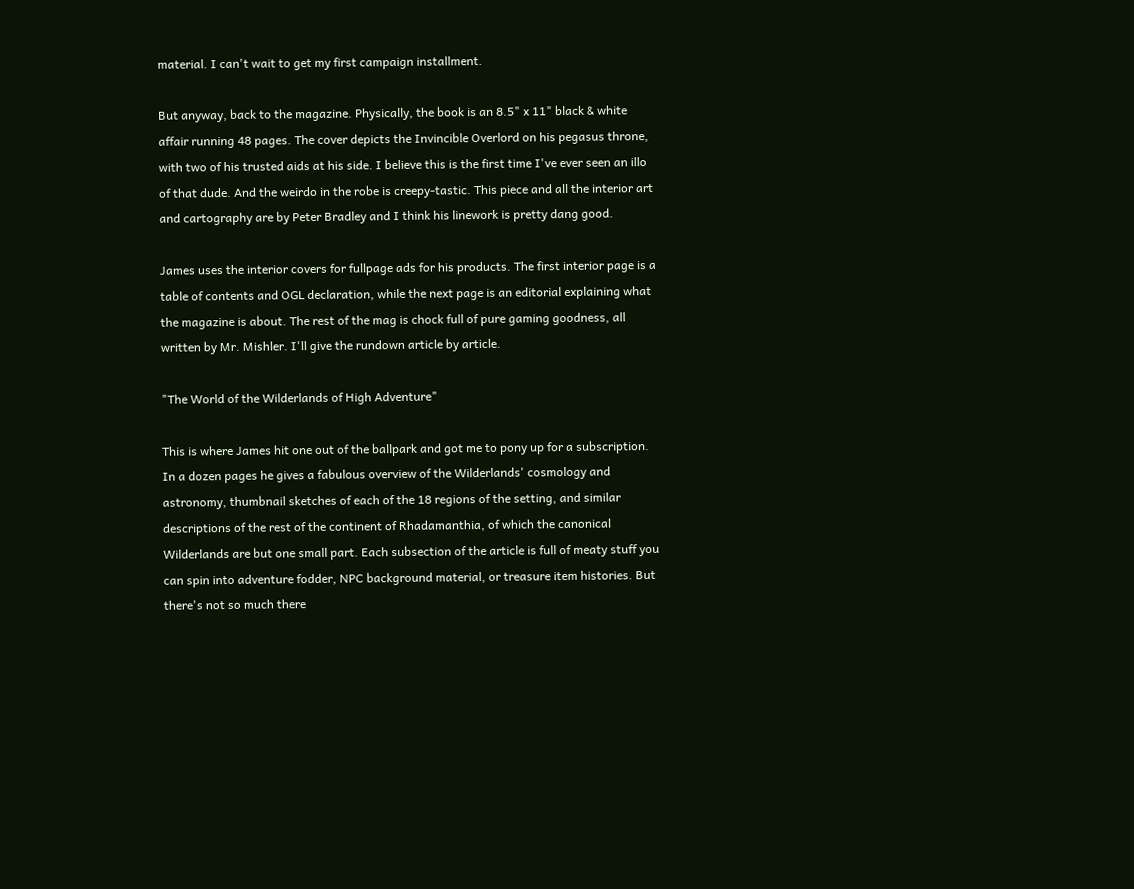material. I can't wait to get my first campaign installment.

But anyway, back to the magazine. Physically, the book is an 8.5" x 11" black & white affair running 48 pages. The cover depicts the Invincible Overlord on his pegasus throne, with two of his trusted aids at his side. I believe this is the first time I've ever seen an illo of that dude. And the weirdo in the robe is creepy-tastic. This piece and all the interior art and cartography are by Peter Bradley and I think his linework is pretty dang good.

James uses the interior covers for fullpage ads for his products. The first interior page is a table of contents and OGL declaration, while the next page is an editorial explaining what the magazine is about. The rest of the mag is chock full of pure gaming goodness, all written by Mr. Mishler. I'll give the rundown article by article.

"The World of the Wilderlands of High Adventure"

This is where James hit one out of the ballpark and got me to pony up for a subscription. In a dozen pages he gives a fabulous overview of the Wilderlands' cosmology and astronomy, thumbnail sketches of each of the 18 regions of the setting, and similar descriptions of the rest of the continent of Rhadamanthia, of which the canonical Wilderlands are but one small part. Each subsection of the article is full of meaty stuff you can spin into adventure fodder, NPC background material, or treasure item histories. But there's not so much there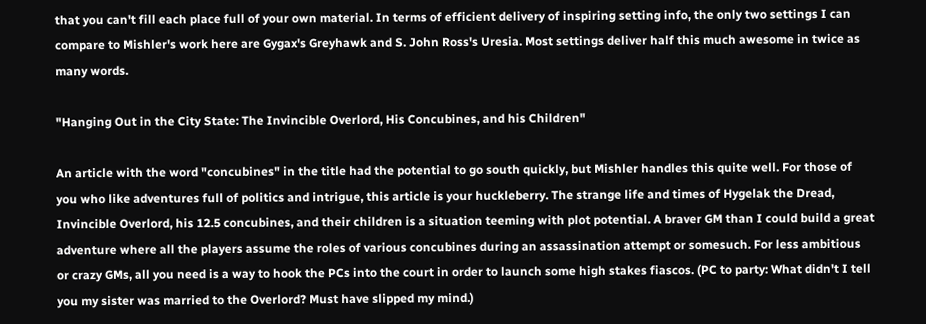that you can't fill each place full of your own material. In terms of efficient delivery of inspiring setting info, the only two settings I can compare to Mishler's work here are Gygax's Greyhawk and S. John Ross's Uresia. Most settings deliver half this much awesome in twice as many words.

"Hanging Out in the City State: The Invincible Overlord, His Concubines, and his Children"

An article with the word "concubines" in the title had the potential to go south quickly, but Mishler handles this quite well. For those of you who like adventures full of politics and intrigue, this article is your huckleberry. The strange life and times of Hygelak the Dread, Invincible Overlord, his 12.5 concubines, and their children is a situation teeming with plot potential. A braver GM than I could build a great adventure where all the players assume the roles of various concubines during an assassination attempt or somesuch. For less ambitious or crazy GMs, all you need is a way to hook the PCs into the court in order to launch some high stakes fiascos. (PC to party: What didn't I tell you my sister was married to the Overlord? Must have slipped my mind.)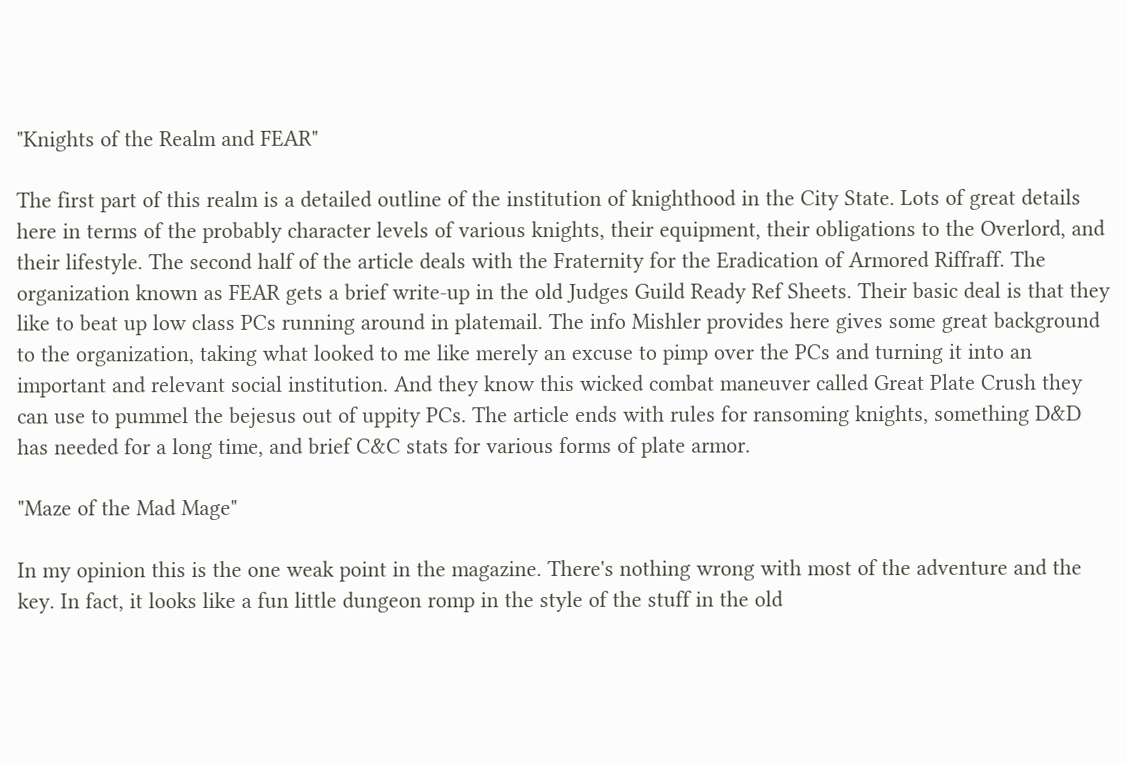"Knights of the Realm and FEAR"

The first part of this realm is a detailed outline of the institution of knighthood in the City State. Lots of great details here in terms of the probably character levels of various knights, their equipment, their obligations to the Overlord, and their lifestyle. The second half of the article deals with the Fraternity for the Eradication of Armored Riffraff. The organization known as FEAR gets a brief write-up in the old Judges Guild Ready Ref Sheets. Their basic deal is that they like to beat up low class PCs running around in platemail. The info Mishler provides here gives some great background to the organization, taking what looked to me like merely an excuse to pimp over the PCs and turning it into an important and relevant social institution. And they know this wicked combat maneuver called Great Plate Crush they can use to pummel the bejesus out of uppity PCs. The article ends with rules for ransoming knights, something D&D has needed for a long time, and brief C&C stats for various forms of plate armor.

"Maze of the Mad Mage"

In my opinion this is the one weak point in the magazine. There's nothing wrong with most of the adventure and the key. In fact, it looks like a fun little dungeon romp in the style of the stuff in the old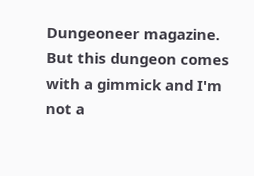Dungeoneer magazine. But this dungeon comes with a gimmick and I'm not a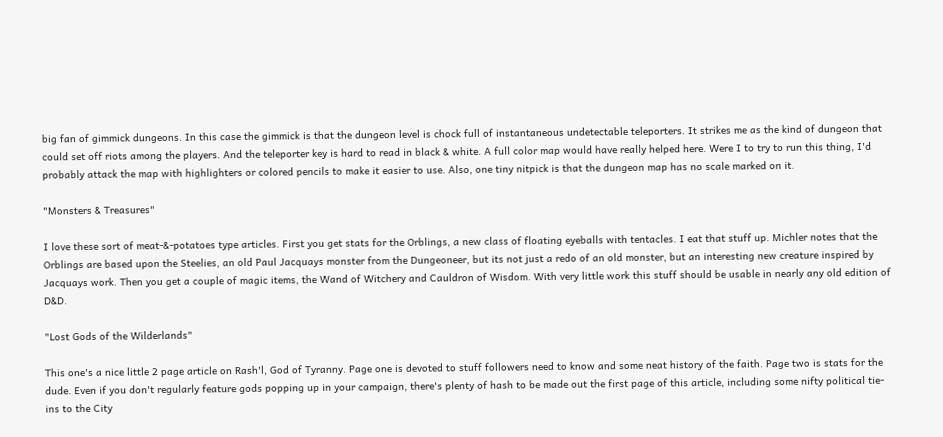big fan of gimmick dungeons. In this case the gimmick is that the dungeon level is chock full of instantaneous undetectable teleporters. It strikes me as the kind of dungeon that could set off riots among the players. And the teleporter key is hard to read in black & white. A full color map would have really helped here. Were I to try to run this thing, I'd probably attack the map with highlighters or colored pencils to make it easier to use. Also, one tiny nitpick is that the dungeon map has no scale marked on it.

"Monsters & Treasures"

I love these sort of meat-&-potatoes type articles. First you get stats for the Orblings, a new class of floating eyeballs with tentacles. I eat that stuff up. Michler notes that the Orblings are based upon the Steelies, an old Paul Jacquays monster from the Dungeoneer, but its not just a redo of an old monster, but an interesting new creature inspired by Jacquays work. Then you get a couple of magic items, the Wand of Witchery and Cauldron of Wisdom. With very little work this stuff should be usable in nearly any old edition of D&D.

"Lost Gods of the Wilderlands"

This one's a nice little 2 page article on Rash'l, God of Tyranny. Page one is devoted to stuff followers need to know and some neat history of the faith. Page two is stats for the dude. Even if you don't regularly feature gods popping up in your campaign, there's plenty of hash to be made out the first page of this article, including some nifty political tie-ins to the City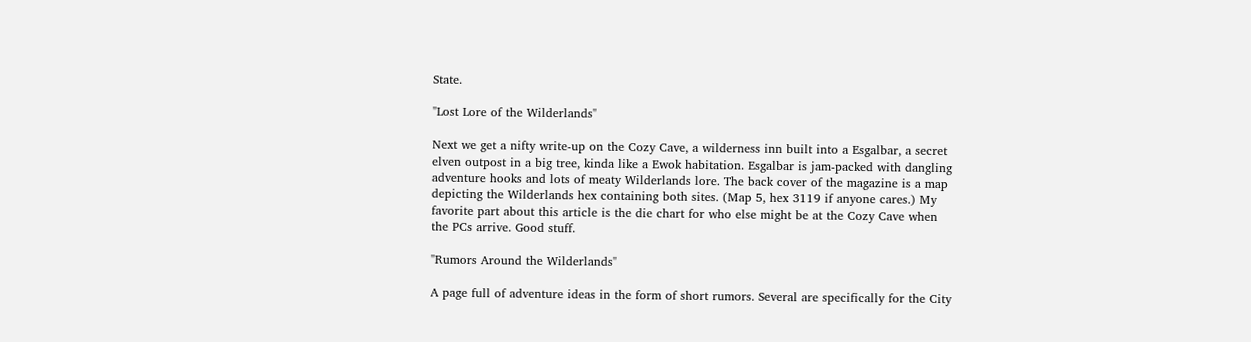State.

"Lost Lore of the Wilderlands"

Next we get a nifty write-up on the Cozy Cave, a wilderness inn built into a Esgalbar, a secret elven outpost in a big tree, kinda like a Ewok habitation. Esgalbar is jam-packed with dangling adventure hooks and lots of meaty Wilderlands lore. The back cover of the magazine is a map depicting the Wilderlands hex containing both sites. (Map 5, hex 3119 if anyone cares.) My favorite part about this article is the die chart for who else might be at the Cozy Cave when the PCs arrive. Good stuff.

"Rumors Around the Wilderlands"

A page full of adventure ideas in the form of short rumors. Several are specifically for the City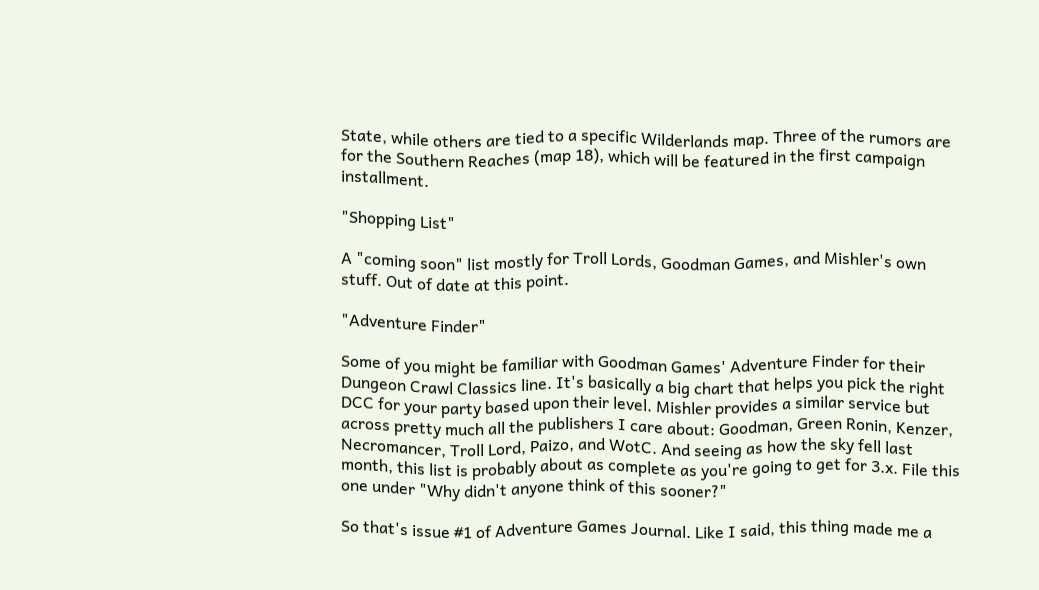State, while others are tied to a specific Wilderlands map. Three of the rumors are for the Southern Reaches (map 18), which will be featured in the first campaign installment.

"Shopping List"

A "coming soon" list mostly for Troll Lords, Goodman Games, and Mishler's own stuff. Out of date at this point.

"Adventure Finder"

Some of you might be familiar with Goodman Games' Adventure Finder for their Dungeon Crawl Classics line. It's basically a big chart that helps you pick the right DCC for your party based upon their level. Mishler provides a similar service but across pretty much all the publishers I care about: Goodman, Green Ronin, Kenzer, Necromancer, Troll Lord, Paizo, and WotC. And seeing as how the sky fell last month, this list is probably about as complete as you're going to get for 3.x. File this one under "Why didn't anyone think of this sooner?"

So that's issue #1 of Adventure Games Journal. Like I said, this thing made me a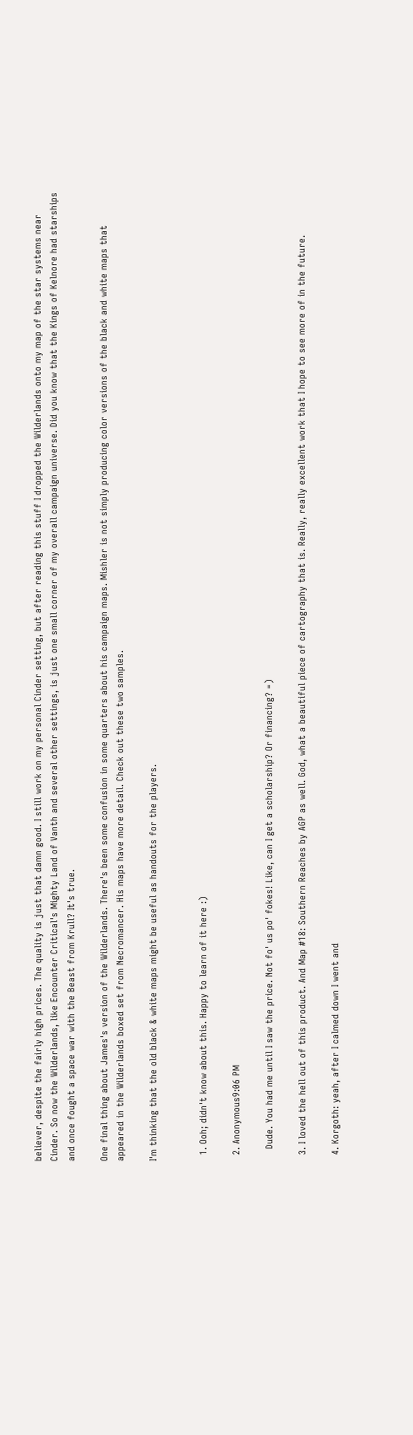believer, despite the fairly high prices. The quality is just that damn good. I still work on my personal Cinder setting, but after reading this stuff I dropped the Wilderlands onto my map of the star systems near Cinder. So now the Wilderlands, like Encounter Critical's Mighty Land of Vanth and several other settings, is just one small corner of my overall campaign universe. Did you know that the Kings of Kelnore had starships and once fought a space war with the Beast from Krull? It's true.

One final thing about James's version of the Wilderlands. There's been some confusion in some quarters about his campaign maps. Mishler is not simply producing color versions of the black and white maps that appeared in the Wilderlands boxed set from Necromancer. His maps have more detail. Check out these two samples.

I'm thinking that the old black & white maps might be useful as handouts for the players.


  1. Ooh; didn't know about this. Happy to learn of it here :)

  2. Anonymous9:06 PM

    Dude. You had me until I saw the price. Not fo' us po' fokes! Like, can I get a scholarship? Or financing? =)

  3. I loved the hell out of this product. And Map #18: Southern Reaches by AGP as well. God, what a beautiful piece of cartography that is. Really, really excellent work that I hope to see more of in the future.

  4. Korgoth: yeah, after I calmed down I went and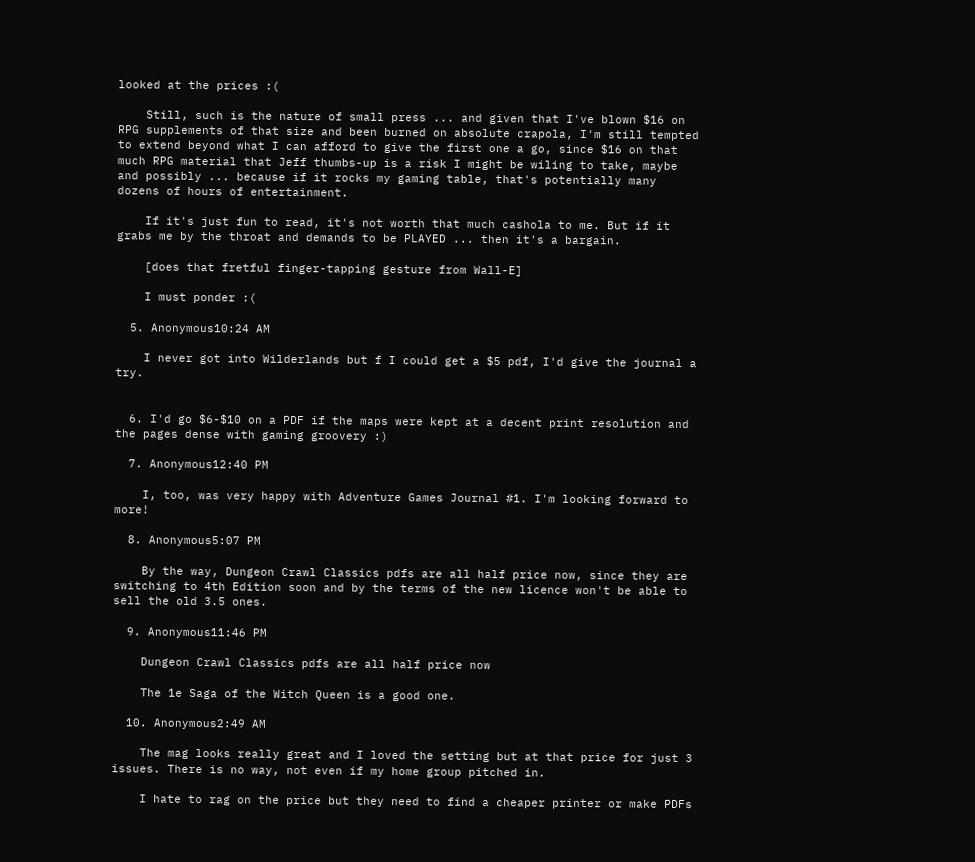looked at the prices :(

    Still, such is the nature of small press ... and given that I've blown $16 on RPG supplements of that size and been burned on absolute crapola, I'm still tempted to extend beyond what I can afford to give the first one a go, since $16 on that much RPG material that Jeff thumbs-up is a risk I might be wiling to take, maybe and possibly ... because if it rocks my gaming table, that's potentially many dozens of hours of entertainment.

    If it's just fun to read, it's not worth that much cashola to me. But if it grabs me by the throat and demands to be PLAYED ... then it's a bargain.

    [does that fretful finger-tapping gesture from Wall-E]

    I must ponder :(

  5. Anonymous10:24 AM

    I never got into Wilderlands but f I could get a $5 pdf, I'd give the journal a try.


  6. I'd go $6-$10 on a PDF if the maps were kept at a decent print resolution and the pages dense with gaming groovery :)

  7. Anonymous12:40 PM

    I, too, was very happy with Adventure Games Journal #1. I'm looking forward to more!

  8. Anonymous5:07 PM

    By the way, Dungeon Crawl Classics pdfs are all half price now, since they are switching to 4th Edition soon and by the terms of the new licence won't be able to sell the old 3.5 ones.

  9. Anonymous11:46 PM

    Dungeon Crawl Classics pdfs are all half price now

    The 1e Saga of the Witch Queen is a good one.

  10. Anonymous2:49 AM

    The mag looks really great and I loved the setting but at that price for just 3 issues. There is no way, not even if my home group pitched in.

    I hate to rag on the price but they need to find a cheaper printer or make PDFs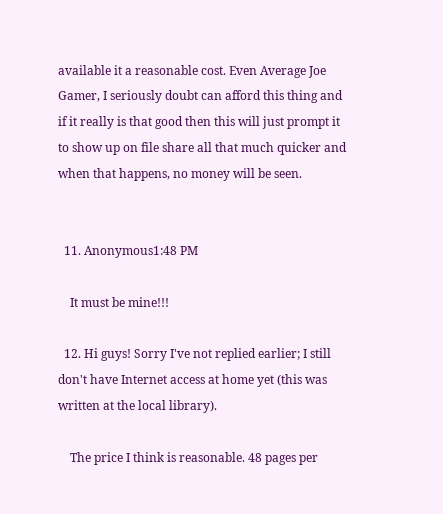available it a reasonable cost. Even Average Joe Gamer, I seriously doubt can afford this thing and if it really is that good then this will just prompt it to show up on file share all that much quicker and when that happens, no money will be seen.


  11. Anonymous1:48 PM

    It must be mine!!!

  12. Hi guys! Sorry I've not replied earlier; I still don't have Internet access at home yet (this was written at the local library).

    The price I think is reasonable. 48 pages per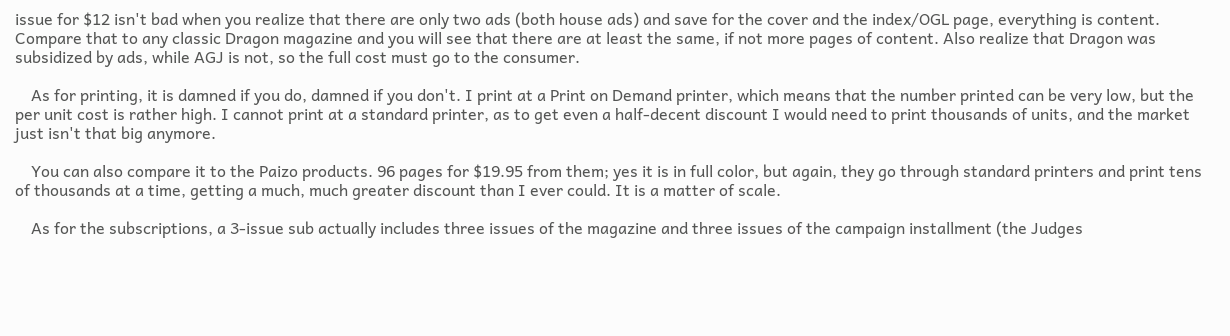issue for $12 isn't bad when you realize that there are only two ads (both house ads) and save for the cover and the index/OGL page, everything is content. Compare that to any classic Dragon magazine and you will see that there are at least the same, if not more pages of content. Also realize that Dragon was subsidized by ads, while AGJ is not, so the full cost must go to the consumer.

    As for printing, it is damned if you do, damned if you don't. I print at a Print on Demand printer, which means that the number printed can be very low, but the per unit cost is rather high. I cannot print at a standard printer, as to get even a half-decent discount I would need to print thousands of units, and the market just isn't that big anymore.

    You can also compare it to the Paizo products. 96 pages for $19.95 from them; yes it is in full color, but again, they go through standard printers and print tens of thousands at a time, getting a much, much greater discount than I ever could. It is a matter of scale.

    As for the subscriptions, a 3-issue sub actually includes three issues of the magazine and three issues of the campaign installment (the Judges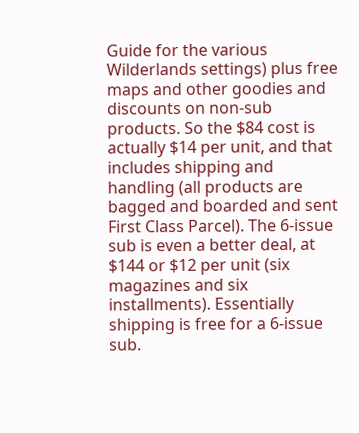Guide for the various Wilderlands settings) plus free maps and other goodies and discounts on non-sub products. So the $84 cost is actually $14 per unit, and that includes shipping and handling (all products are bagged and boarded and sent First Class Parcel). The 6-issue sub is even a better deal, at $144 or $12 per unit (six magazines and six installments). Essentially shipping is free for a 6-issue sub.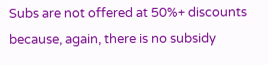Subs are not offered at 50%+ discounts because, again, there is no subsidy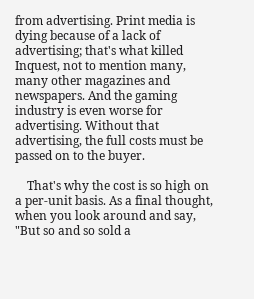from advertising. Print media is dying because of a lack of advertising; that's what killed Inquest, not to mention many, many other magazines and newspapers. And the gaming industry is even worse for advertising. Without that advertising, the full costs must be passed on to the buyer.

    That's why the cost is so high on a per-unit basis. As a final thought, when you look around and say, "But so and so sold a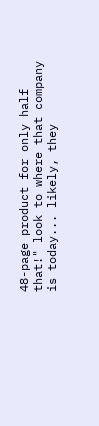48-page product for only half that!" look to where that company is today... likely, they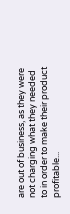are out of business, as they were not charging what they needed to in order to make their product profitable...